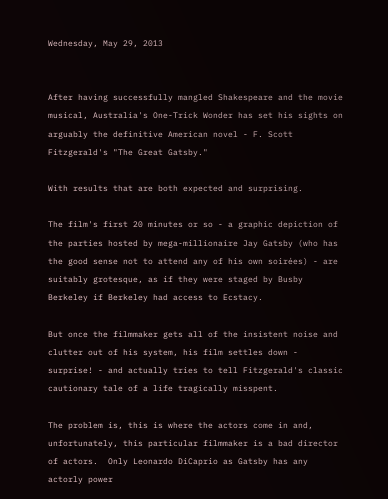Wednesday, May 29, 2013


After having successfully mangled Shakespeare and the movie musical, Australia's One-Trick Wonder has set his sights on arguably the definitive American novel - F. Scott Fitzgerald's "The Great Gatsby."

With results that are both expected and surprising.

The film's first 20 minutes or so - a graphic depiction of the parties hosted by mega-millionaire Jay Gatsby (who has the good sense not to attend any of his own soirées) - are suitably grotesque, as if they were staged by Busby Berkeley if Berkeley had access to Ecstacy.

But once the filmmaker gets all of the insistent noise and clutter out of his system, his film settles down - surprise! - and actually tries to tell Fitzgerald's classic cautionary tale of a life tragically misspent.

The problem is, this is where the actors come in and, unfortunately, this particular filmmaker is a bad director of actors.  Only Leonardo DiCaprio as Gatsby has any actorly power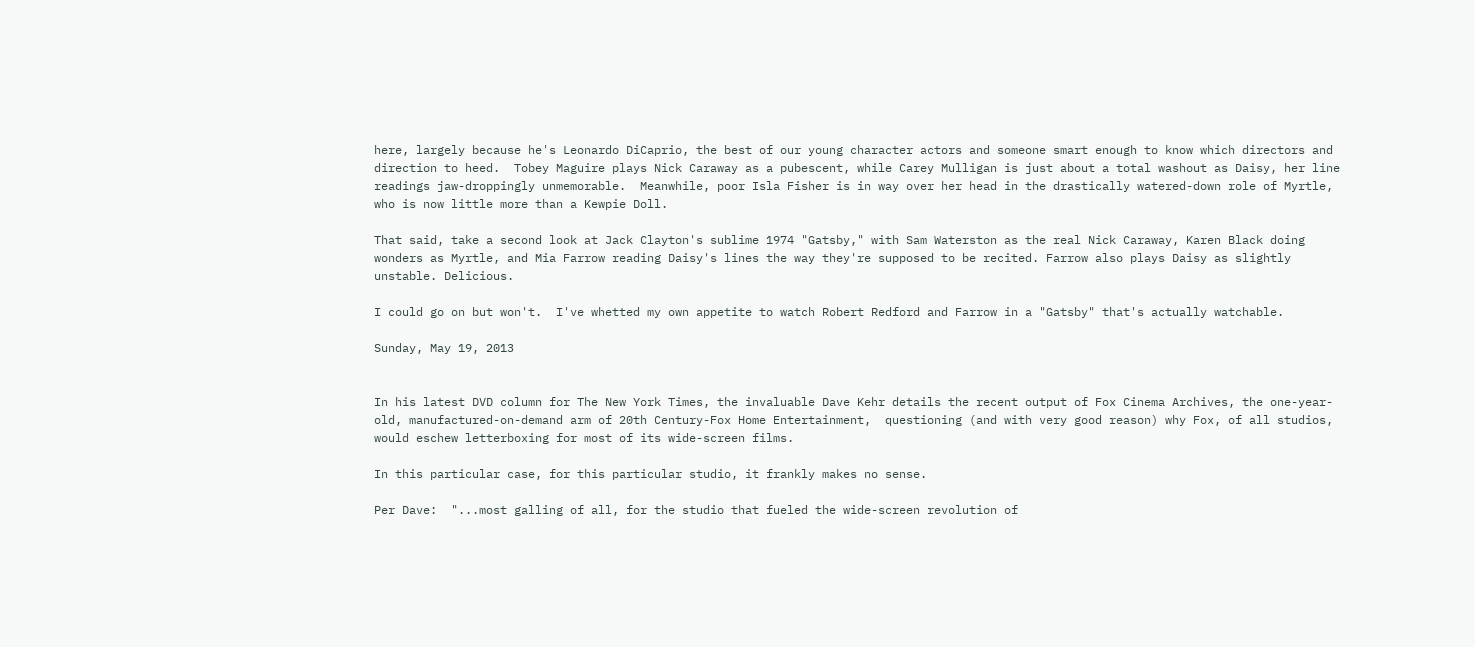here, largely because he's Leonardo DiCaprio, the best of our young character actors and someone smart enough to know which directors and direction to heed.  Tobey Maguire plays Nick Caraway as a pubescent, while Carey Mulligan is just about a total washout as Daisy, her line readings jaw-droppingly unmemorable.  Meanwhile, poor Isla Fisher is in way over her head in the drastically watered-down role of Myrtle, who is now little more than a Kewpie Doll.

That said, take a second look at Jack Clayton's sublime 1974 "Gatsby," with Sam Waterston as the real Nick Caraway, Karen Black doing wonders as Myrtle, and Mia Farrow reading Daisy's lines the way they're supposed to be recited. Farrow also plays Daisy as slightly unstable. Delicious.

I could go on but won't.  I've whetted my own appetite to watch Robert Redford and Farrow in a "Gatsby" that's actually watchable.

Sunday, May 19, 2013


In his latest DVD column for The New York Times, the invaluable Dave Kehr details the recent output of Fox Cinema Archives, the one-year-old, manufactured-on-demand arm of 20th Century-Fox Home Entertainment,  questioning (and with very good reason) why Fox, of all studios, would eschew letterboxing for most of its wide-screen films.

In this particular case, for this particular studio, it frankly makes no sense.

Per Dave:  "...most galling of all, for the studio that fueled the wide-screen revolution of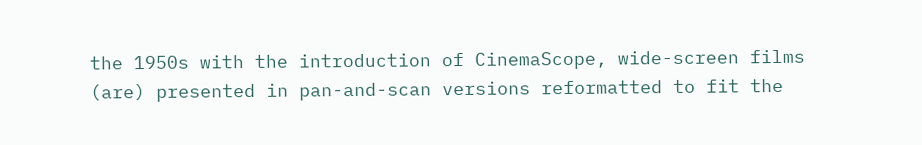the 1950s with the introduction of CinemaScope, wide-screen films (are) presented in pan-and-scan versions reformatted to fit the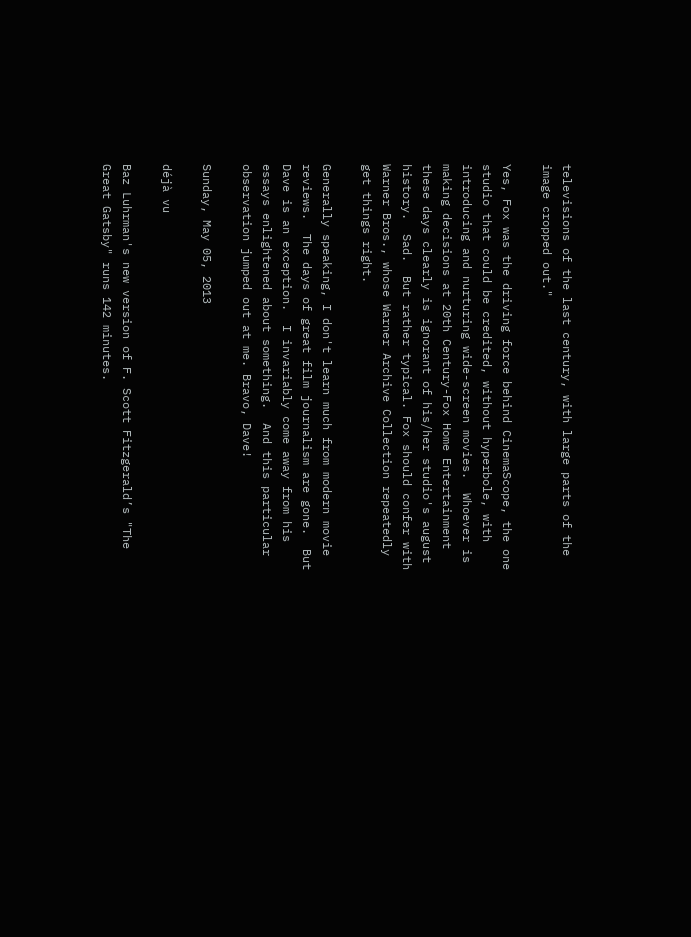televisions of the last century, with large parts of the image cropped out."

Yes, Fox was the driving force behind CinemaScope, the one studio that could be credited, without hyperbole, with introducing and nurturing wide-screen movies.  Whoever is making decisions at 20th Century-Fox Home Entertainment these days clearly is ignorant of his/her studio's august history.  Sad.  But rather typical. Fox should confer with Warner Bros., whose Warner Archive Collection repeatedly get things right.

Generally speaking, I don't learn much from modern movie reviews.  The days of great film journalism are gone.  But Dave is an exception.  I invariably come away from his essays enlightened about something.  And this particular observation jumped out at me. Bravo, Dave!

Sunday, May 05, 2013

déjà vu

Baz Luhrman's new version of F. Scott Fitzgerald’s "The Great Gatsby" runs 142 minutes.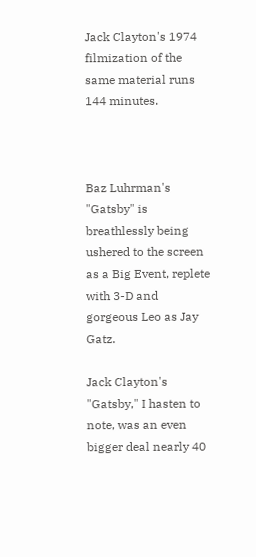Jack Clayton's 1974 filmization of the same material runs 144 minutes.



Baz Luhrman's "Gatsby" is breathlessly being ushered to the screen as a Big Event, replete with 3-D and gorgeous Leo as Jay Gatz.

Jack Clayton's "Gatsby," I hasten to note, was an even  bigger deal nearly 40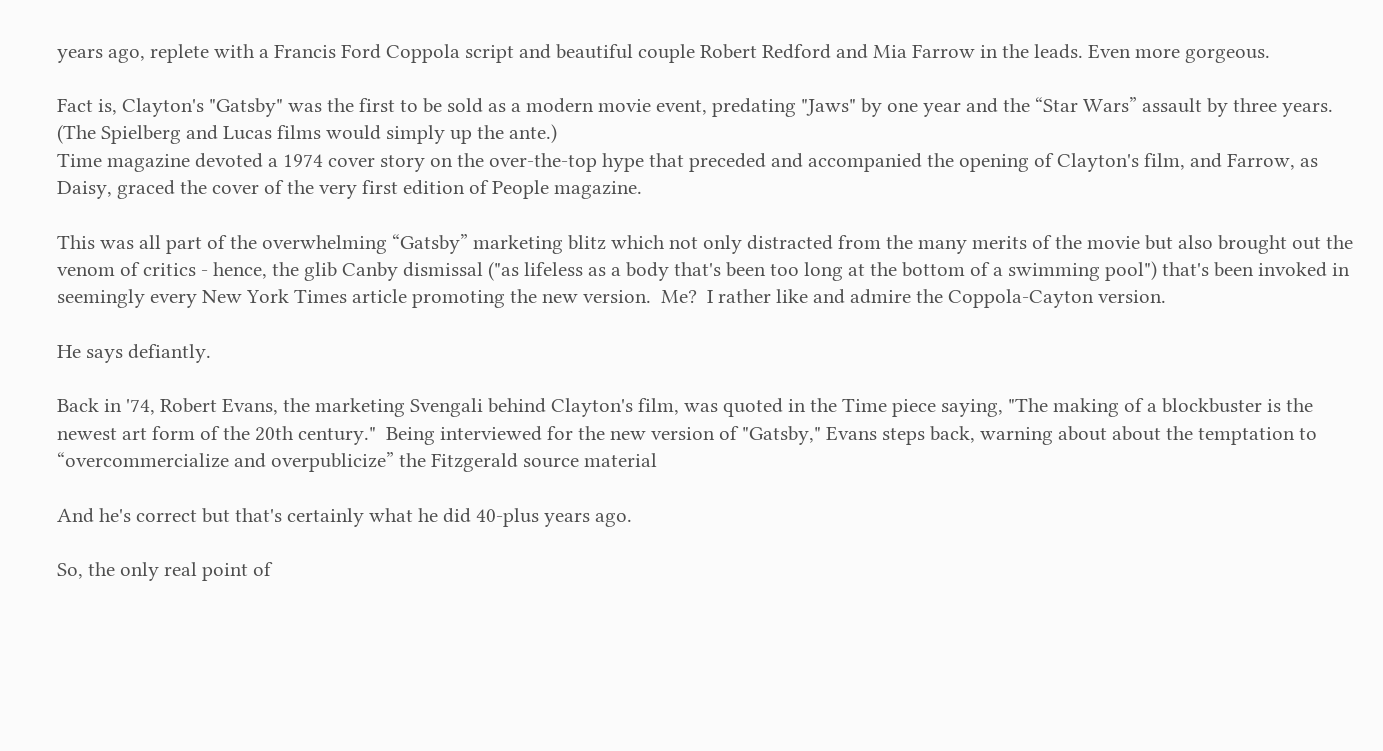years ago, replete with a Francis Ford Coppola script and beautiful couple Robert Redford and Mia Farrow in the leads. Even more gorgeous.

Fact is, Clayton's "Gatsby" was the first to be sold as a modern movie event, predating "Jaws" by one year and the “Star Wars” assault by three years. (The Spielberg and Lucas films would simply up the ante.)
Time magazine devoted a 1974 cover story on the over-the-top hype that preceded and accompanied the opening of Clayton's film, and Farrow, as Daisy, graced the cover of the very first edition of People magazine.

This was all part of the overwhelming “Gatsby” marketing blitz which not only distracted from the many merits of the movie but also brought out the venom of critics - hence, the glib Canby dismissal ("as lifeless as a body that's been too long at the bottom of a swimming pool") that's been invoked in seemingly every New York Times article promoting the new version.  Me?  I rather like and admire the Coppola-Cayton version.

He says defiantly.

Back in '74, Robert Evans, the marketing Svengali behind Clayton's film, was quoted in the Time piece saying, "The making of a blockbuster is the newest art form of the 20th century."  Being interviewed for the new version of "Gatsby," Evans steps back, warning about about the temptation to “overcommercialize and overpublicize” the Fitzgerald source material

And he's correct but that's certainly what he did 40-plus years ago.

So, the only real point of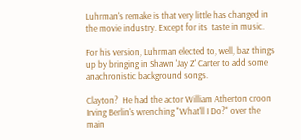Luhrman's remake is that very little has changed in the movie industry. Except for its  taste in music.

For his version, Luhrman elected to, well, baz things up by bringing in Shawn 'Jay Z' Carter to add some anachronistic background songs.

Clayton?  He had the actor William Atherton croon Irving Berlin's wrenching "What'll I Do?" over the main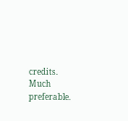credits.  Much preferable.